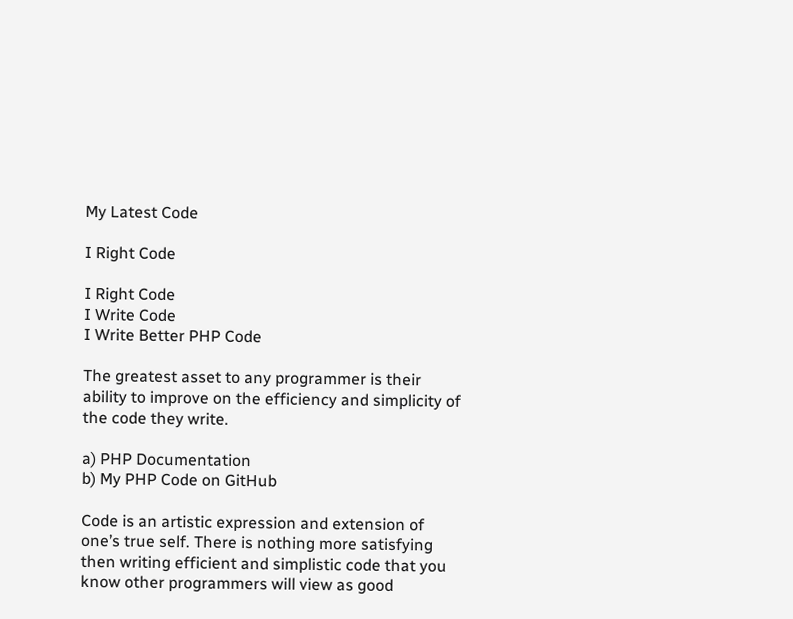My Latest Code

I Right Code

I Right Code
I Write Code
I Write Better PHP Code

The greatest asset to any programmer is their ability to improve on the efficiency and simplicity of the code they write.

a) PHP Documentation
b) My PHP Code on GitHub

Code is an artistic expression and extension of one’s true self. There is nothing more satisfying then writing efficient and simplistic code that you know other programmers will view as good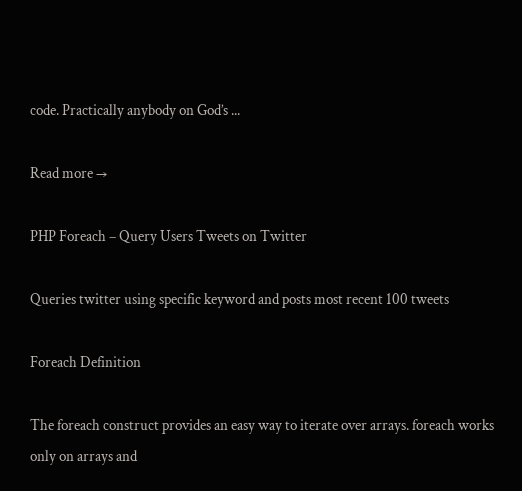code. Practically anybody on God’s ...

Read more →

PHP Foreach – Query Users Tweets on Twitter

Queries twitter using specific keyword and posts most recent 100 tweets

Foreach Definition

The foreach construct provides an easy way to iterate over arrays. foreach works only on arrays and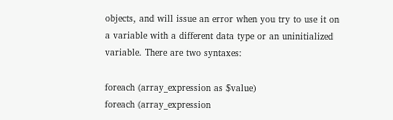objects, and will issue an error when you try to use it on a variable with a different data type or an uninitialized variable. There are two syntaxes:

foreach (array_expression as $value)
foreach (array_expression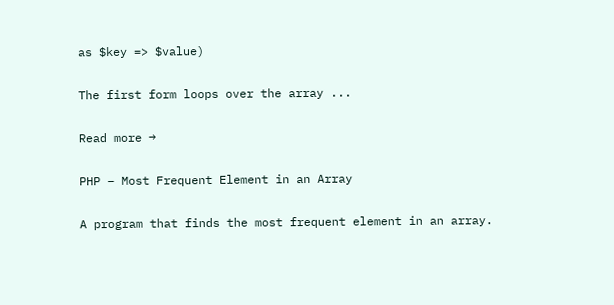as $key => $value)

The first form loops over the array ...

Read more →

PHP – Most Frequent Element in an Array

A program that finds the most frequent element in an array.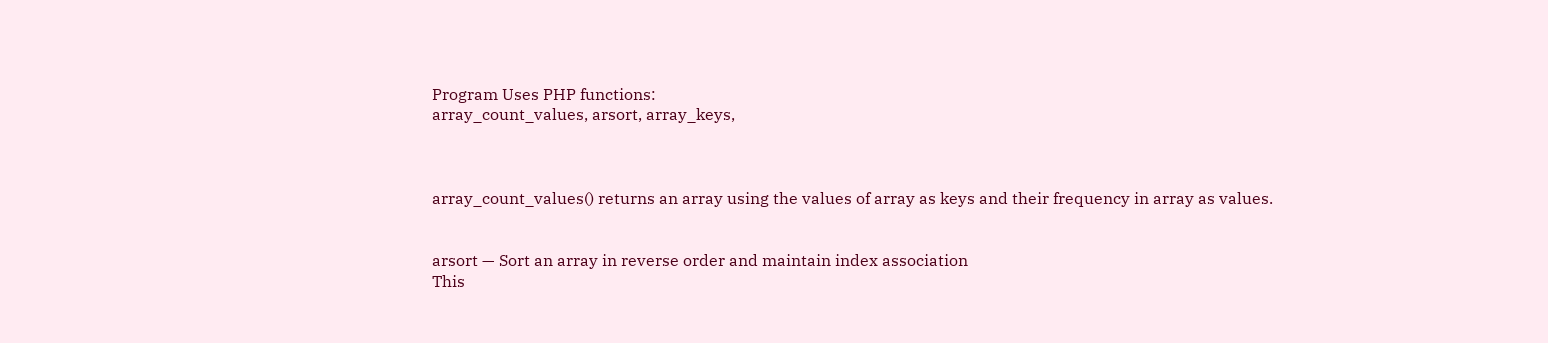Program Uses PHP functions:
array_count_values, arsort, array_keys,



array_count_values() returns an array using the values of array as keys and their frequency in array as values.


arsort — Sort an array in reverse order and maintain index association
This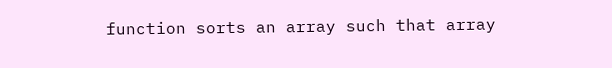function sorts an array such that array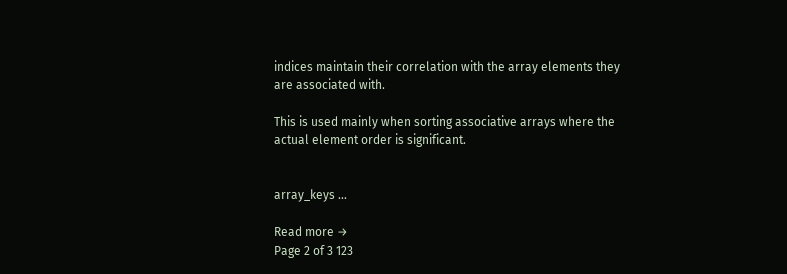indices maintain their correlation with the array elements they are associated with.

This is used mainly when sorting associative arrays where the actual element order is significant.


array_keys ...

Read more →
Page 2 of 3 123